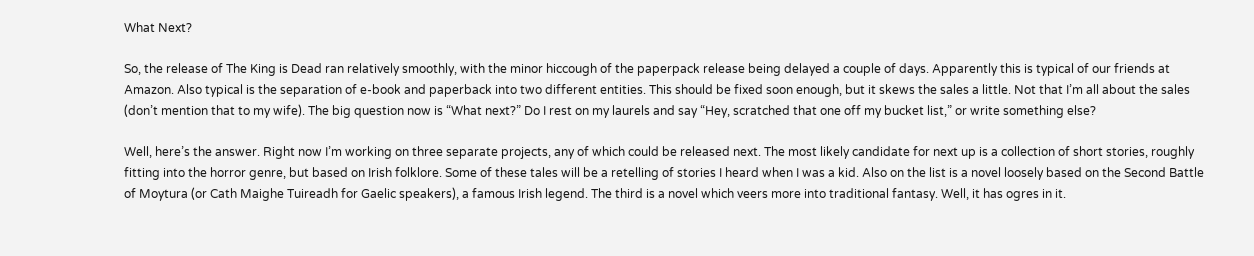What Next?

So, the release of The King is Dead ran relatively smoothly, with the minor hiccough of the paperpack release being delayed a couple of days. Apparently this is typical of our friends at Amazon. Also typical is the separation of e-book and paperback into two different entities. This should be fixed soon enough, but it skews the sales a little. Not that I’m all about the sales (don’t mention that to my wife). The big question now is “What next?” Do I rest on my laurels and say “Hey, scratched that one off my bucket list,” or write something else?

Well, here’s the answer. Right now I’m working on three separate projects, any of which could be released next. The most likely candidate for next up is a collection of short stories, roughly fitting into the horror genre, but based on Irish folklore. Some of these tales will be a retelling of stories I heard when I was a kid. Also on the list is a novel loosely based on the Second Battle of Moytura (or Cath Maighe Tuireadh for Gaelic speakers), a famous Irish legend. The third is a novel which veers more into traditional fantasy. Well, it has ogres in it.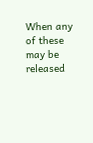When any of these may be released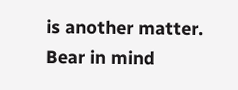is another matter. Bear in mind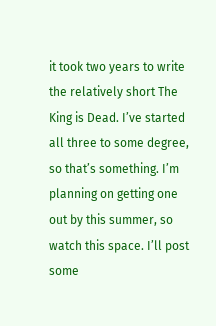it took two years to write the relatively short The King is Dead. I’ve started all three to some degree, so that’s something. I’m planning on getting one out by this summer, so watch this space. I’ll post some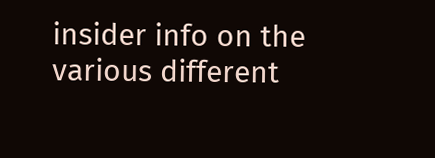insider info on the various different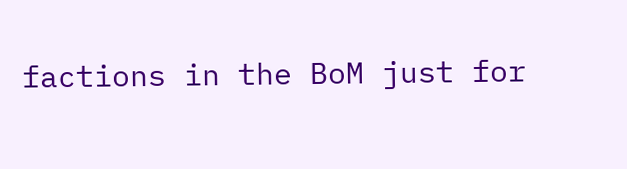factions in the BoM just for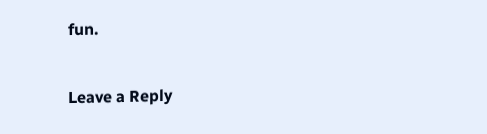fun.


Leave a Reply